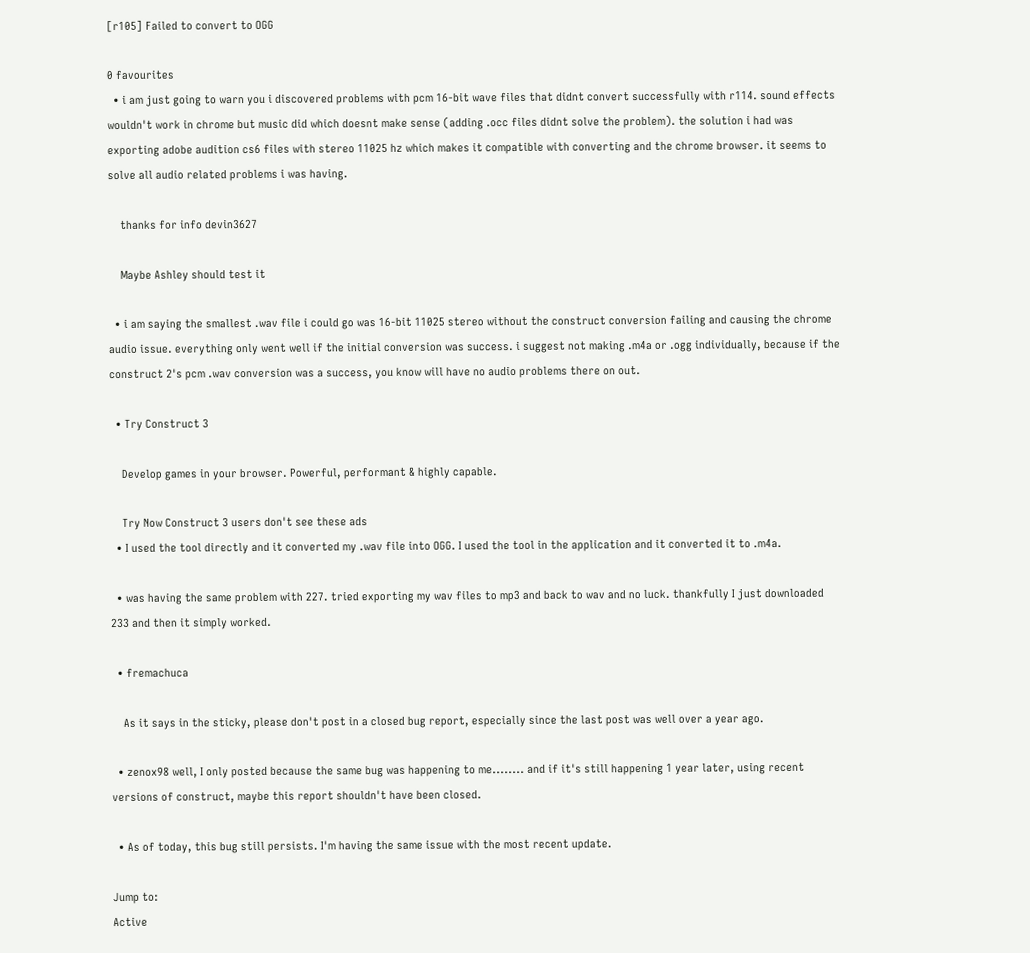[r105] Failed to convert to OGG

0 favourites
  • i am just going to warn you i discovered problems with pcm 16-bit wave files that didnt convert successfully with r114. sound effects wouldn't work in chrome but music did which doesnt make sense (adding .occ files didnt solve the problem). the solution i had was exporting adobe audition cs6 files with stereo 11025 hz which makes it compatible with converting and the chrome browser. it seems to solve all audio related problems i was having.

    thanks for info devin3627

    Maybe Ashley should test it

  • i am saying the smallest .wav file i could go was 16-bit 11025 stereo without the construct conversion failing and causing the chrome audio issue. everything only went well if the initial conversion was success. i suggest not making .m4a or .ogg individually, because if the construct 2's pcm .wav conversion was a success, you know will have no audio problems there on out.

  • Try Construct 3

    Develop games in your browser. Powerful, performant & highly capable.

    Try Now Construct 3 users don't see these ads
  • I used the tool directly and it converted my .wav file into OGG. I used the tool in the application and it converted it to .m4a.

  • was having the same problem with 227. tried exporting my wav files to mp3 and back to wav and no luck. thankfully I just downloaded 233 and then it simply worked.

  • fremachuca

    As it says in the sticky, please don't post in a closed bug report, especially since the last post was well over a year ago.

  • zenox98 well, I only posted because the same bug was happening to me........ and if it's still happening 1 year later, using recent versions of construct, maybe this report shouldn't have been closed.

  • As of today, this bug still persists. I'm having the same issue with the most recent update.

Jump to:
Active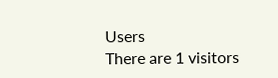Users
There are 1 visitors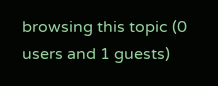browsing this topic (0 users and 1 guests)